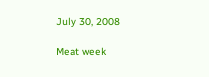July 30, 2008

Meat week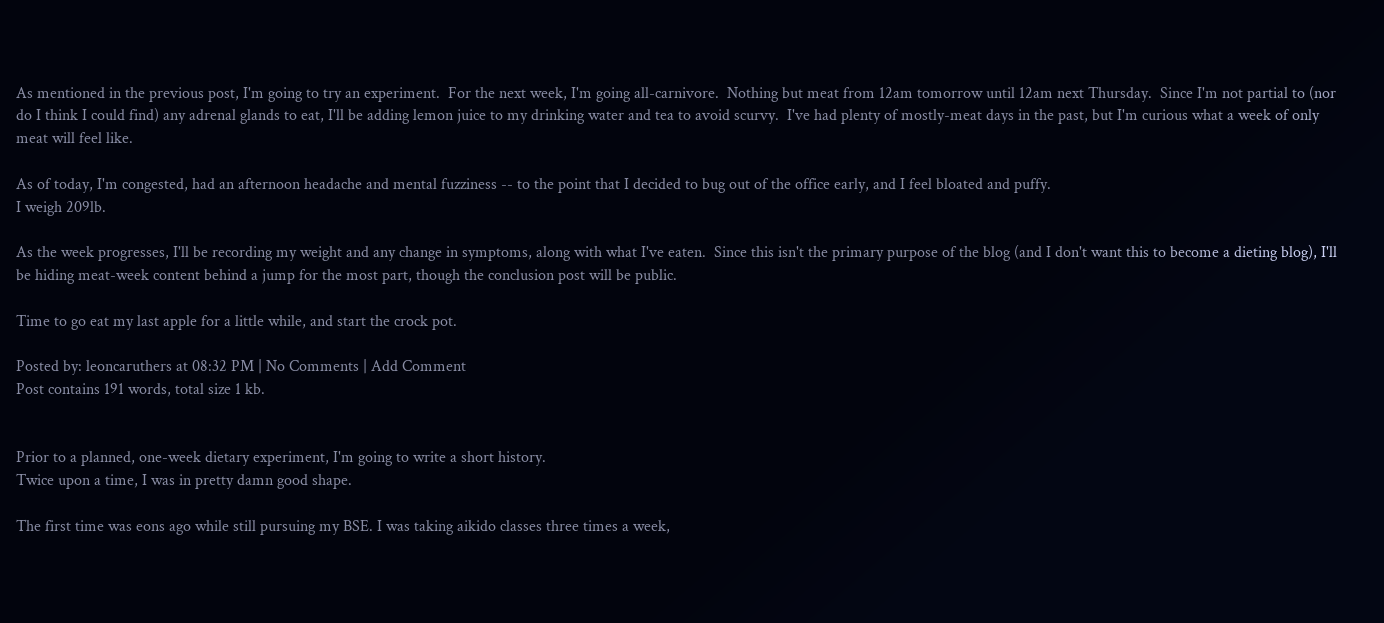As mentioned in the previous post, I'm going to try an experiment.  For the next week, I'm going all-carnivore.  Nothing but meat from 12am tomorrow until 12am next Thursday.  Since I'm not partial to (nor do I think I could find) any adrenal glands to eat, I'll be adding lemon juice to my drinking water and tea to avoid scurvy.  I've had plenty of mostly-meat days in the past, but I'm curious what a week of only meat will feel like.

As of today, I'm congested, had an afternoon headache and mental fuzziness -- to the point that I decided to bug out of the office early, and I feel bloated and puffy.
I weigh 209lb.

As the week progresses, I'll be recording my weight and any change in symptoms, along with what I've eaten.  Since this isn't the primary purpose of the blog (and I don't want this to become a dieting blog), I'll be hiding meat-week content behind a jump for the most part, though the conclusion post will be public.

Time to go eat my last apple for a little while, and start the crock pot.

Posted by: leoncaruthers at 08:32 PM | No Comments | Add Comment
Post contains 191 words, total size 1 kb.


Prior to a planned, one-week dietary experiment, I'm going to write a short history.
Twice upon a time, I was in pretty damn good shape.

The first time was eons ago while still pursuing my BSE. I was taking aikido classes three times a week,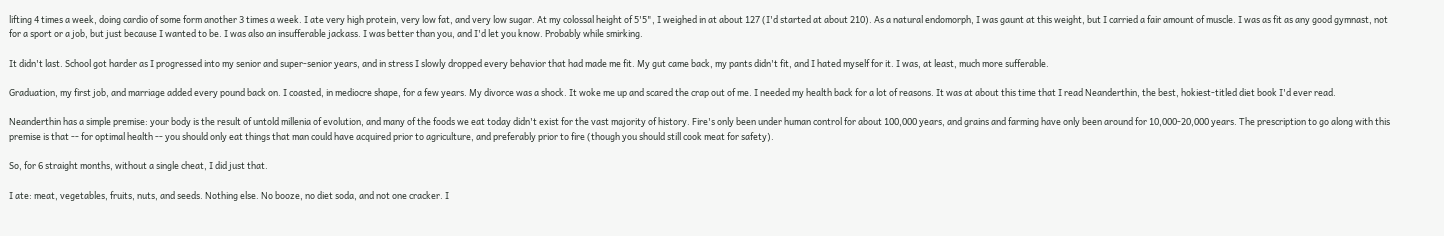lifting 4 times a week, doing cardio of some form another 3 times a week. I ate very high protein, very low fat, and very low sugar. At my colossal height of 5'5", I weighed in at about 127 (I'd started at about 210). As a natural endomorph, I was gaunt at this weight, but I carried a fair amount of muscle. I was as fit as any good gymnast, not for a sport or a job, but just because I wanted to be. I was also an insufferable jackass. I was better than you, and I'd let you know. Probably while smirking.

It didn't last. School got harder as I progressed into my senior and super-senior years, and in stress I slowly dropped every behavior that had made me fit. My gut came back, my pants didn't fit, and I hated myself for it. I was, at least, much more sufferable.

Graduation, my first job, and marriage added every pound back on. I coasted, in mediocre shape, for a few years. My divorce was a shock. It woke me up and scared the crap out of me. I needed my health back for a lot of reasons. It was at about this time that I read Neanderthin, the best, hokiest-titled diet book I'd ever read.

Neanderthin has a simple premise: your body is the result of untold millenia of evolution, and many of the foods we eat today didn't exist for the vast majority of history. Fire's only been under human control for about 100,000 years, and grains and farming have only been around for 10,000-20,000 years. The prescription to go along with this premise is that -- for optimal health -- you should only eat things that man could have acquired prior to agriculture, and preferably prior to fire (though you should still cook meat for safety).

So, for 6 straight months, without a single cheat, I did just that.

I ate: meat, vegetables, fruits, nuts, and seeds. Nothing else. No booze, no diet soda, and not one cracker. I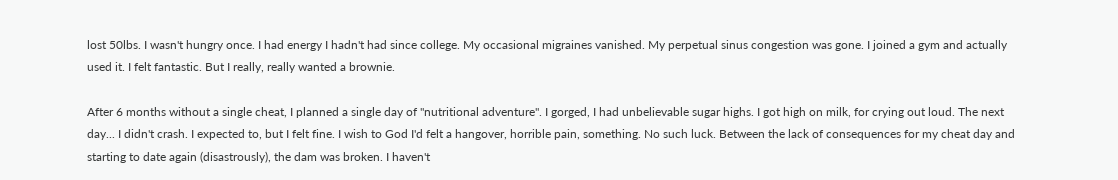lost 50lbs. I wasn't hungry once. I had energy I hadn't had since college. My occasional migraines vanished. My perpetual sinus congestion was gone. I joined a gym and actually used it. I felt fantastic. But I really, really wanted a brownie.

After 6 months without a single cheat, I planned a single day of "nutritional adventure". I gorged, I had unbelievable sugar highs. I got high on milk, for crying out loud. The next day... I didn't crash. I expected to, but I felt fine. I wish to God I'd felt a hangover, horrible pain, something. No such luck. Between the lack of consequences for my cheat day and starting to date again (disastrously), the dam was broken. I haven't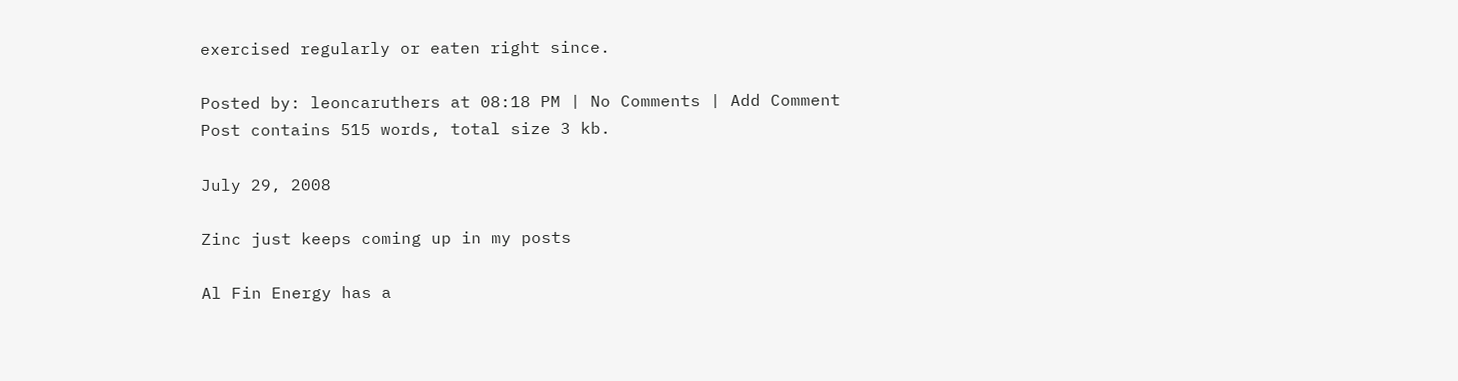exercised regularly or eaten right since.

Posted by: leoncaruthers at 08:18 PM | No Comments | Add Comment
Post contains 515 words, total size 3 kb.

July 29, 2008

Zinc just keeps coming up in my posts

Al Fin Energy has a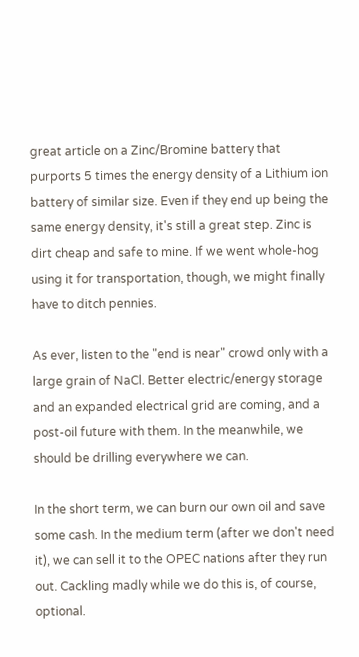great article on a Zinc/Bromine battery that purports 5 times the energy density of a Lithium ion battery of similar size. Even if they end up being the same energy density, it's still a great step. Zinc is dirt cheap and safe to mine. If we went whole-hog using it for transportation, though, we might finally have to ditch pennies.

As ever, listen to the "end is near" crowd only with a large grain of NaCl. Better electric/energy storage and an expanded electrical grid are coming, and a post-oil future with them. In the meanwhile, we should be drilling everywhere we can.

In the short term, we can burn our own oil and save some cash. In the medium term (after we don't need it), we can sell it to the OPEC nations after they run out. Cackling madly while we do this is, of course, optional.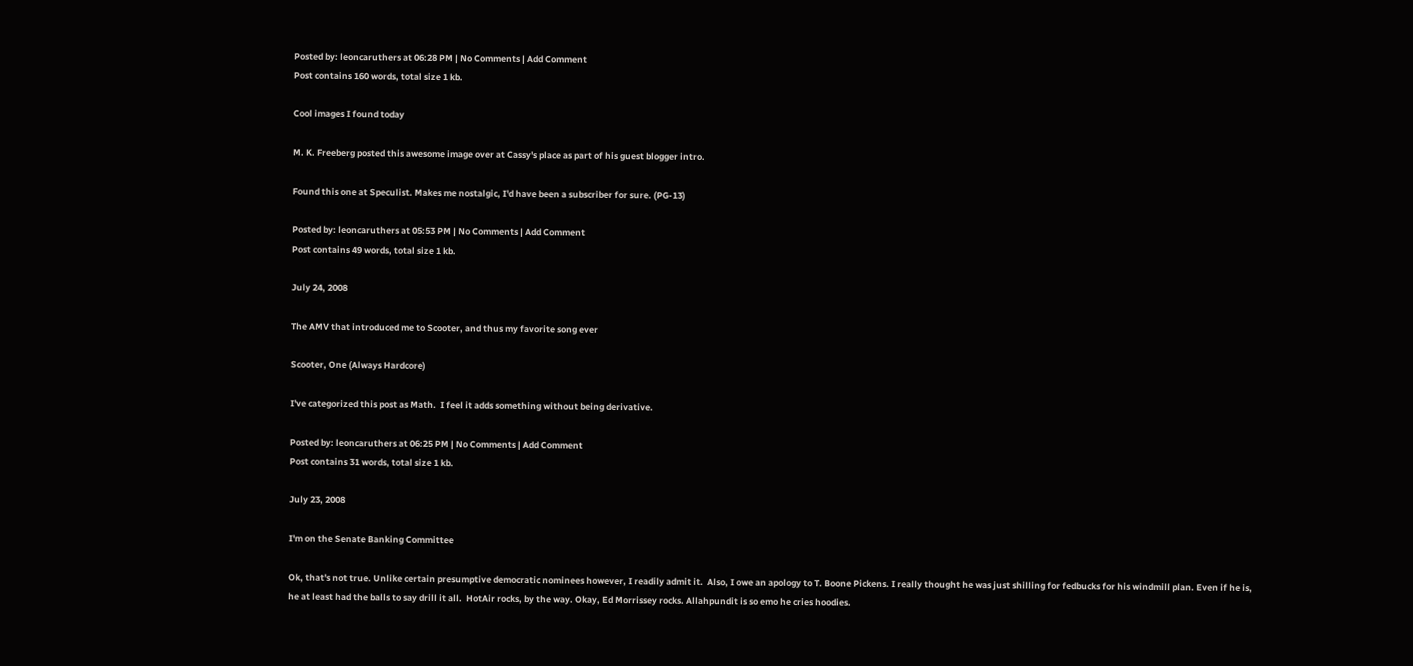Posted by: leoncaruthers at 06:28 PM | No Comments | Add Comment
Post contains 160 words, total size 1 kb.

Cool images I found today

M. K. Freeberg posted this awesome image over at Cassy's place as part of his guest blogger intro.

Found this one at Speculist. Makes me nostalgic, I'd have been a subscriber for sure. (PG-13)

Posted by: leoncaruthers at 05:53 PM | No Comments | Add Comment
Post contains 49 words, total size 1 kb.

July 24, 2008

The AMV that introduced me to Scooter, and thus my favorite song ever

Scooter, One (Always Hardcore)

I've categorized this post as Math.  I feel it adds something without being derivative.

Posted by: leoncaruthers at 06:25 PM | No Comments | Add Comment
Post contains 31 words, total size 1 kb.

July 23, 2008

I'm on the Senate Banking Committee

Ok, that's not true. Unlike certain presumptive democratic nominees however, I readily admit it.  Also, I owe an apology to T. Boone Pickens. I really thought he was just shilling for fedbucks for his windmill plan. Even if he is, he at least had the balls to say drill it all.  HotAir rocks, by the way. Okay, Ed Morrissey rocks. Allahpundit is so emo he cries hoodies.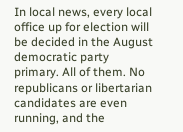In local news, every local office up for election will be decided in the August democratic party primary. All of them. No republicans or libertarian candidates are even running, and the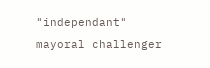"independant" mayoral challenger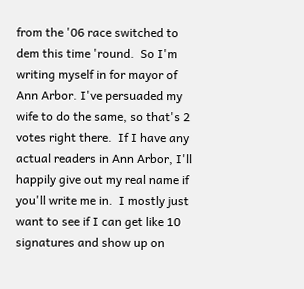from the '06 race switched to dem this time 'round.  So I'm writing myself in for mayor of Ann Arbor. I've persuaded my wife to do the same, so that's 2 votes right there.  If I have any actual readers in Ann Arbor, I'll happily give out my real name if you'll write me in.  I mostly just want to see if I can get like 10 signatures and show up on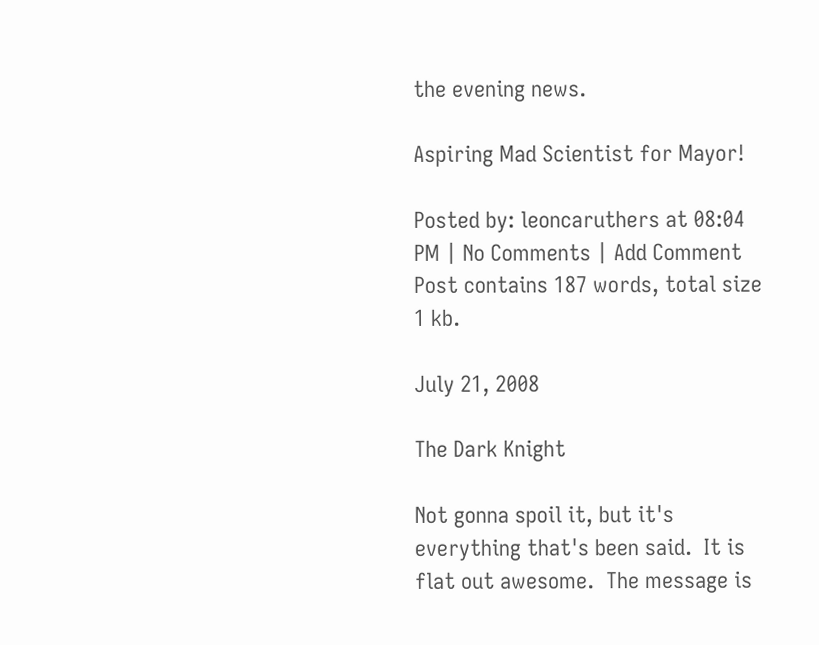the evening news.

Aspiring Mad Scientist for Mayor!

Posted by: leoncaruthers at 08:04 PM | No Comments | Add Comment
Post contains 187 words, total size 1 kb.

July 21, 2008

The Dark Knight

Not gonna spoil it, but it's everything that's been said.  It is flat out awesome.  The message is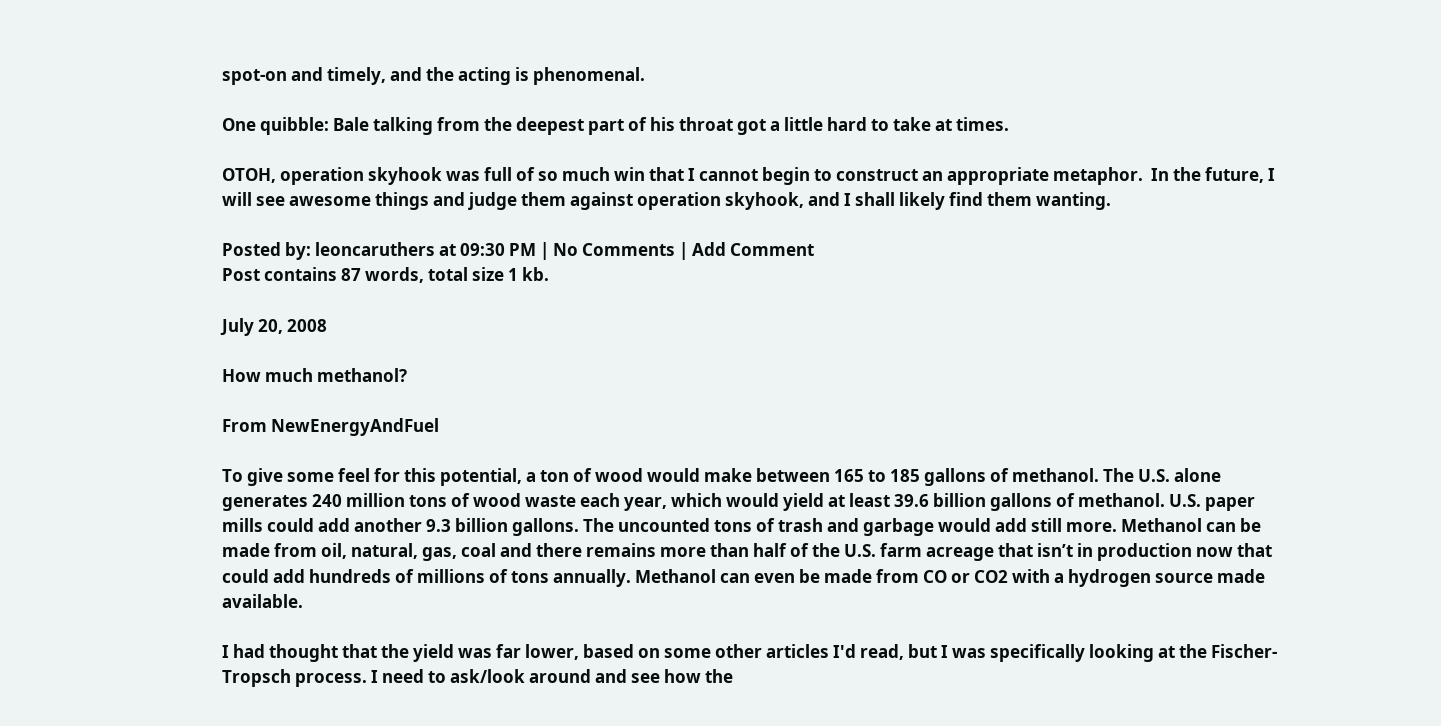spot-on and timely, and the acting is phenomenal.

One quibble: Bale talking from the deepest part of his throat got a little hard to take at times.

OTOH, operation skyhook was full of so much win that I cannot begin to construct an appropriate metaphor.  In the future, I will see awesome things and judge them against operation skyhook, and I shall likely find them wanting.

Posted by: leoncaruthers at 09:30 PM | No Comments | Add Comment
Post contains 87 words, total size 1 kb.

July 20, 2008

How much methanol?

From NewEnergyAndFuel

To give some feel for this potential, a ton of wood would make between 165 to 185 gallons of methanol. The U.S. alone generates 240 million tons of wood waste each year, which would yield at least 39.6 billion gallons of methanol. U.S. paper mills could add another 9.3 billion gallons. The uncounted tons of trash and garbage would add still more. Methanol can be made from oil, natural, gas, coal and there remains more than half of the U.S. farm acreage that isn’t in production now that could add hundreds of millions of tons annually. Methanol can even be made from CO or CO2 with a hydrogen source made available.

I had thought that the yield was far lower, based on some other articles I'd read, but I was specifically looking at the Fischer-Tropsch process. I need to ask/look around and see how the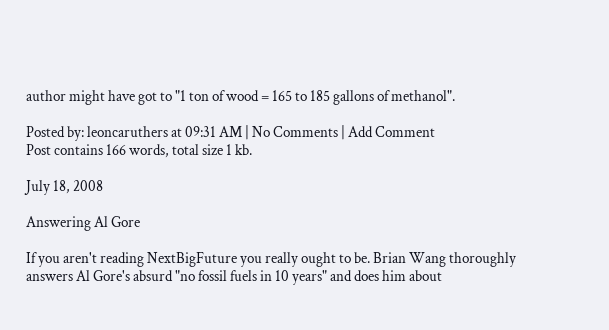author might have got to "1 ton of wood = 165 to 185 gallons of methanol".

Posted by: leoncaruthers at 09:31 AM | No Comments | Add Comment
Post contains 166 words, total size 1 kb.

July 18, 2008

Answering Al Gore

If you aren't reading NextBigFuture you really ought to be. Brian Wang thoroughly answers Al Gore's absurd "no fossil fuels in 10 years" and does him about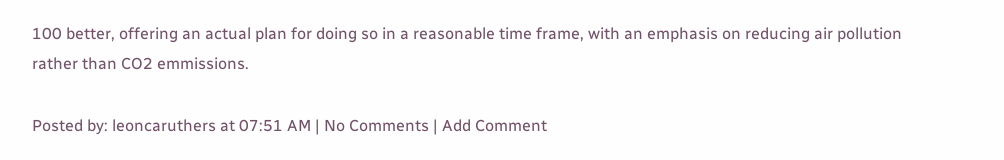100 better, offering an actual plan for doing so in a reasonable time frame, with an emphasis on reducing air pollution rather than CO2 emmissions.

Posted by: leoncaruthers at 07:51 AM | No Comments | Add Comment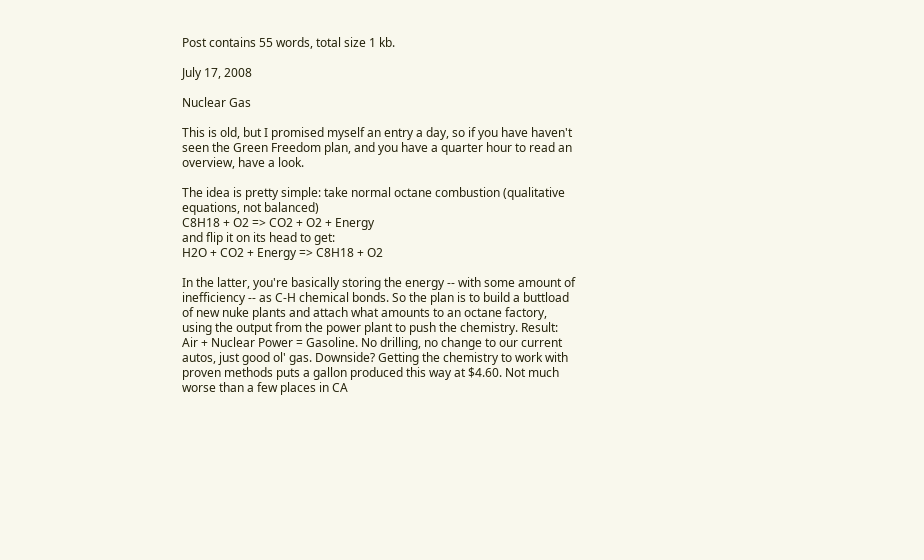Post contains 55 words, total size 1 kb.

July 17, 2008

Nuclear Gas

This is old, but I promised myself an entry a day, so if you have haven't seen the Green Freedom plan, and you have a quarter hour to read an overview, have a look.

The idea is pretty simple: take normal octane combustion (qualitative equations, not balanced)
C8H18 + O2 => CO2 + O2 + Energy
and flip it on its head to get:
H2O + CO2 + Energy => C8H18 + O2

In the latter, you're basically storing the energy -- with some amount of inefficiency -- as C-H chemical bonds. So the plan is to build a buttload of new nuke plants and attach what amounts to an octane factory, using the output from the power plant to push the chemistry. Result: Air + Nuclear Power = Gasoline. No drilling, no change to our current autos, just good ol' gas. Downside? Getting the chemistry to work with proven methods puts a gallon produced this way at $4.60. Not much worse than a few places in CA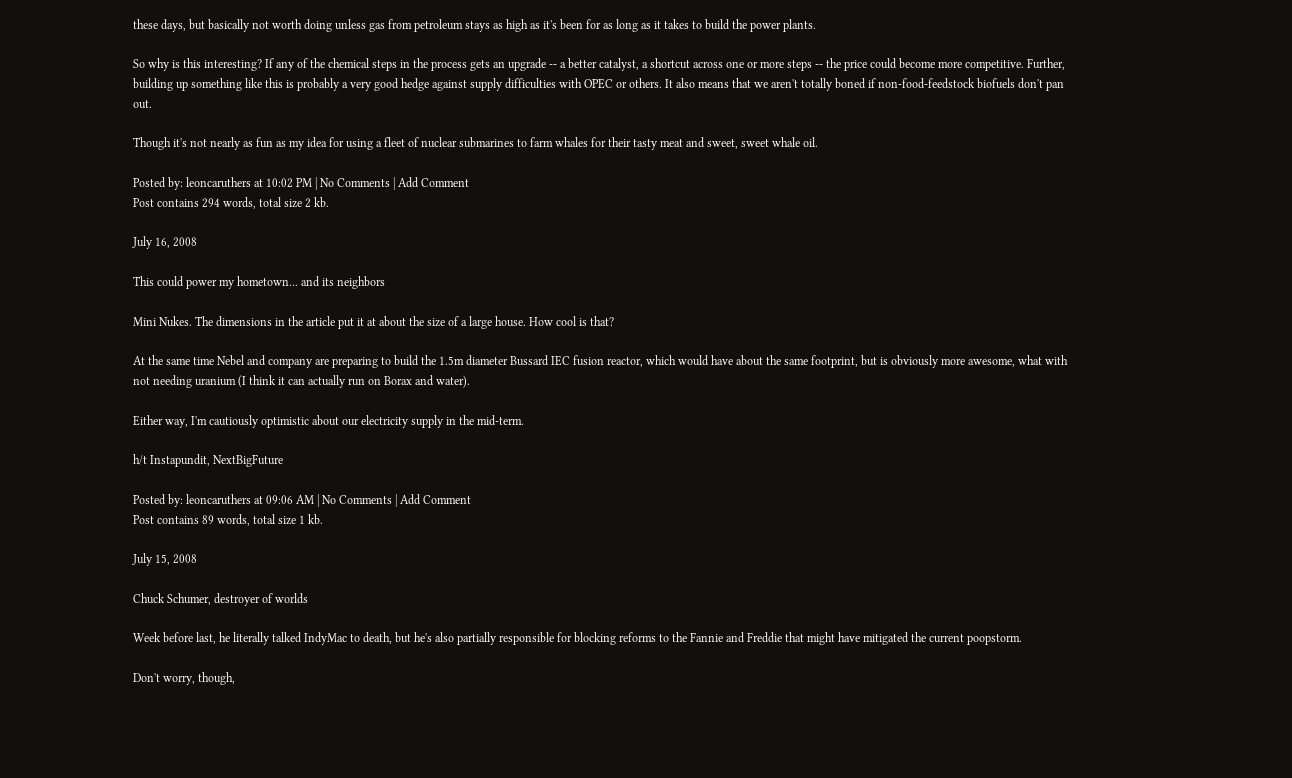these days, but basically not worth doing unless gas from petroleum stays as high as it's been for as long as it takes to build the power plants.

So why is this interesting? If any of the chemical steps in the process gets an upgrade -- a better catalyst, a shortcut across one or more steps -- the price could become more competitive. Further, building up something like this is probably a very good hedge against supply difficulties with OPEC or others. It also means that we aren't totally boned if non-food-feedstock biofuels don't pan out.

Though it's not nearly as fun as my idea for using a fleet of nuclear submarines to farm whales for their tasty meat and sweet, sweet whale oil.

Posted by: leoncaruthers at 10:02 PM | No Comments | Add Comment
Post contains 294 words, total size 2 kb.

July 16, 2008

This could power my hometown... and its neighbors

Mini Nukes. The dimensions in the article put it at about the size of a large house. How cool is that?

At the same time Nebel and company are preparing to build the 1.5m diameter Bussard IEC fusion reactor, which would have about the same footprint, but is obviously more awesome, what with not needing uranium (I think it can actually run on Borax and water).

Either way, I'm cautiously optimistic about our electricity supply in the mid-term.

h/t Instapundit, NextBigFuture

Posted by: leoncaruthers at 09:06 AM | No Comments | Add Comment
Post contains 89 words, total size 1 kb.

July 15, 2008

Chuck Schumer, destroyer of worlds

Week before last, he literally talked IndyMac to death, but he's also partially responsible for blocking reforms to the Fannie and Freddie that might have mitigated the current poopstorm.

Don't worry, though,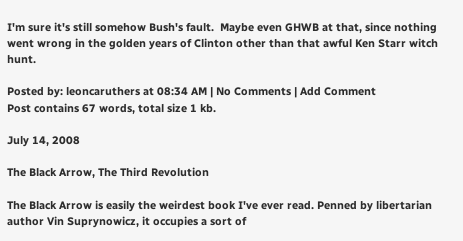I'm sure it's still somehow Bush's fault.  Maybe even GHWB at that, since nothing went wrong in the golden years of Clinton other than that awful Ken Starr witch hunt.

Posted by: leoncaruthers at 08:34 AM | No Comments | Add Comment
Post contains 67 words, total size 1 kb.

July 14, 2008

The Black Arrow, The Third Revolution

The Black Arrow is easily the weirdest book I've ever read. Penned by libertarian author Vin Suprynowicz, it occupies a sort of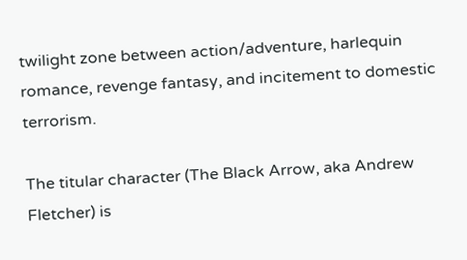twilight zone between action/adventure, harlequin romance, revenge fantasy, and incitement to domestic terrorism.

The titular character (The Black Arrow, aka Andrew Fletcher) is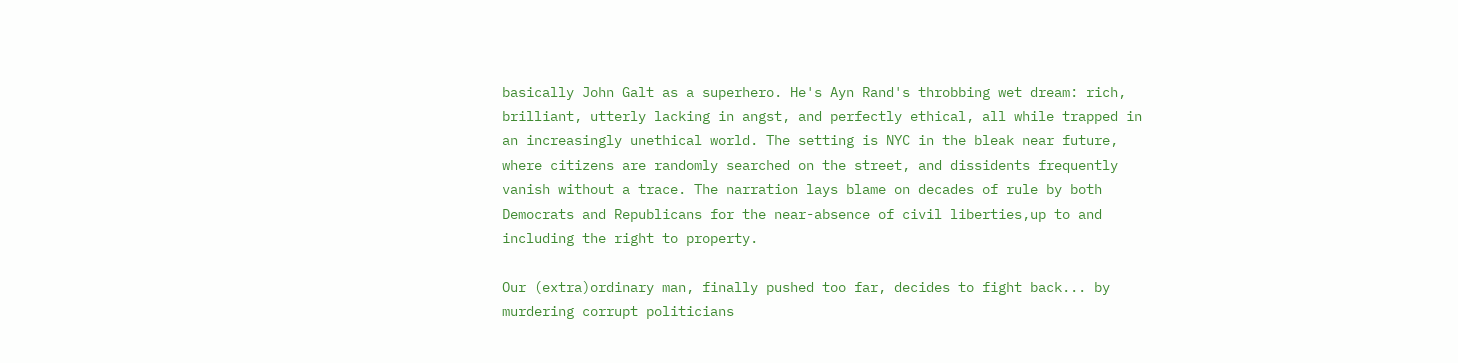basically John Galt as a superhero. He's Ayn Rand's throbbing wet dream: rich, brilliant, utterly lacking in angst, and perfectly ethical, all while trapped in an increasingly unethical world. The setting is NYC in the bleak near future, where citizens are randomly searched on the street, and dissidents frequently vanish without a trace. The narration lays blame on decades of rule by both Democrats and Republicans for the near-absence of civil liberties,up to and including the right to property.

Our (extra)ordinary man, finally pushed too far, decides to fight back... by murdering corrupt politicians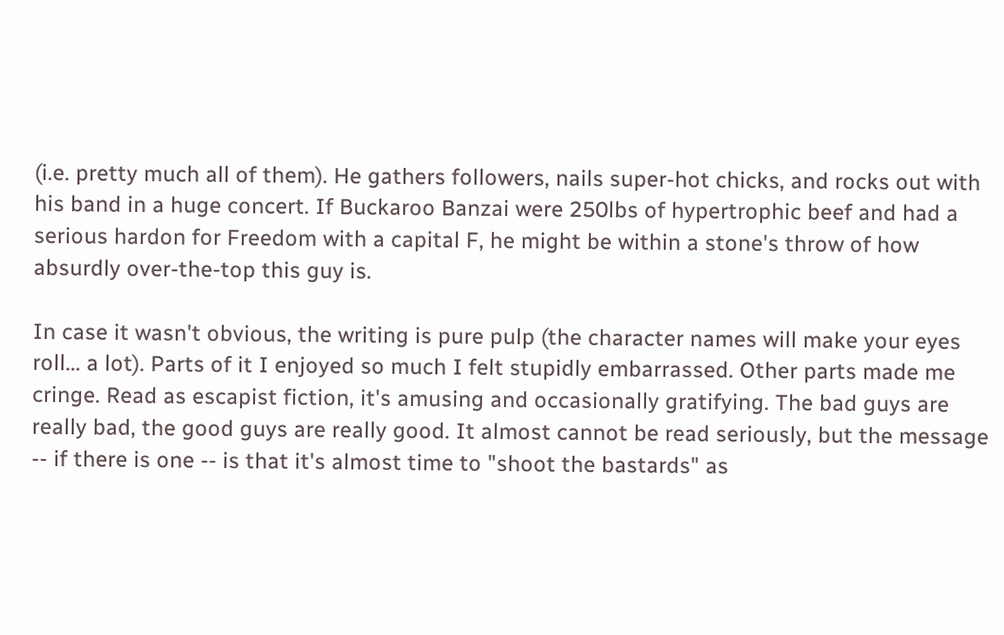(i.e. pretty much all of them). He gathers followers, nails super-hot chicks, and rocks out with his band in a huge concert. If Buckaroo Banzai were 250lbs of hypertrophic beef and had a serious hardon for Freedom with a capital F, he might be within a stone's throw of how absurdly over-the-top this guy is.

In case it wasn't obvious, the writing is pure pulp (the character names will make your eyes roll... a lot). Parts of it I enjoyed so much I felt stupidly embarrassed. Other parts made me cringe. Read as escapist fiction, it's amusing and occasionally gratifying. The bad guys are really bad, the good guys are really good. It almost cannot be read seriously, but the message -- if there is one -- is that it's almost time to "shoot the bastards" as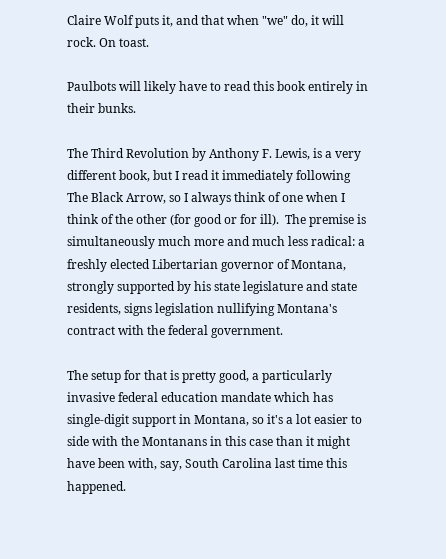Claire Wolf puts it, and that when "we" do, it will rock. On toast.

Paulbots will likely have to read this book entirely in their bunks.

The Third Revolution by Anthony F. Lewis, is a very different book, but I read it immediately following The Black Arrow, so I always think of one when I think of the other (for good or for ill).  The premise is simultaneously much more and much less radical: a freshly elected Libertarian governor of Montana, strongly supported by his state legislature and state residents, signs legislation nullifying Montana's contract with the federal government.

The setup for that is pretty good, a particularly invasive federal education mandate which has single-digit support in Montana, so it's a lot easier to side with the Montanans in this case than it might have been with, say, South Carolina last time this happened.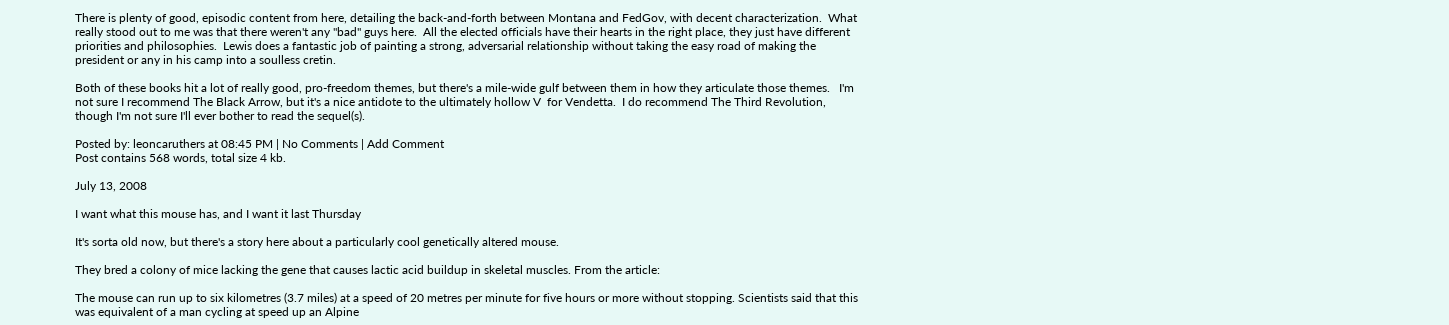There is plenty of good, episodic content from here, detailing the back-and-forth between Montana and FedGov, with decent characterization.  What really stood out to me was that there weren't any "bad" guys here.  All the elected officials have their hearts in the right place, they just have different priorities and philosophies.  Lewis does a fantastic job of painting a strong, adversarial relationship without taking the easy road of making the president or any in his camp into a soulless cretin.

Both of these books hit a lot of really good, pro-freedom themes, but there's a mile-wide gulf between them in how they articulate those themes.   I'm not sure I recommend The Black Arrow, but it's a nice antidote to the ultimately hollow V  for Vendetta.  I do recommend The Third Revolution, though I'm not sure I'll ever bother to read the sequel(s).

Posted by: leoncaruthers at 08:45 PM | No Comments | Add Comment
Post contains 568 words, total size 4 kb.

July 13, 2008

I want what this mouse has, and I want it last Thursday

It's sorta old now, but there's a story here about a particularly cool genetically altered mouse.

They bred a colony of mice lacking the gene that causes lactic acid buildup in skeletal muscles. From the article:

The mouse can run up to six kilometres (3.7 miles) at a speed of 20 metres per minute for five hours or more without stopping. Scientists said that this was equivalent of a man cycling at speed up an Alpine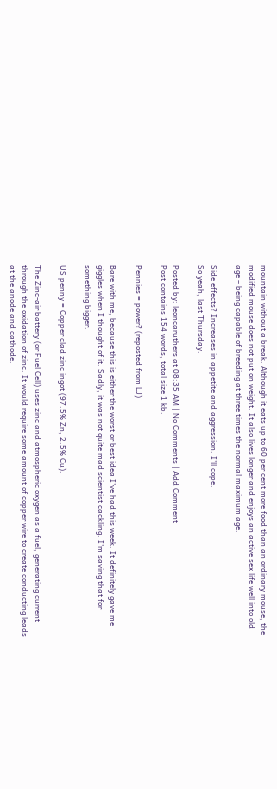mountain without a break. Although it eats up to 60 per cent more food than an ordinary mouse, the modified mouse does not put on weight. It also lives longer and enjoys an active sex life well into old age – being capable of breeding at three times the normal maximum age.

Side effects? Increases in appetite and aggression. I'll cope.
So yeah, last Thursday.

Posted by: leoncaruthers at 08:35 AM | No Comments | Add Comment
Post contains 154 words, total size 1 kb.

Pennies = power? (reposted from LJ)

Bare with me, because this is either the worst or best idea I've had this week. It definitely gave me giggles when I thought of it. Sadly, it was not quite mad scientist cackling. I'm saving that for something bigger.

US penny = Copper clad zinc ingot (97.5% Zn, 2.5% Cu).

The Zinc-air battery (or Fuel Cell) uses zinc and atmospheric oxygen as a fuel, generating current through the oxidation of zinc. It would require some amount of copper wire to create conducting leads at the anode and cathode.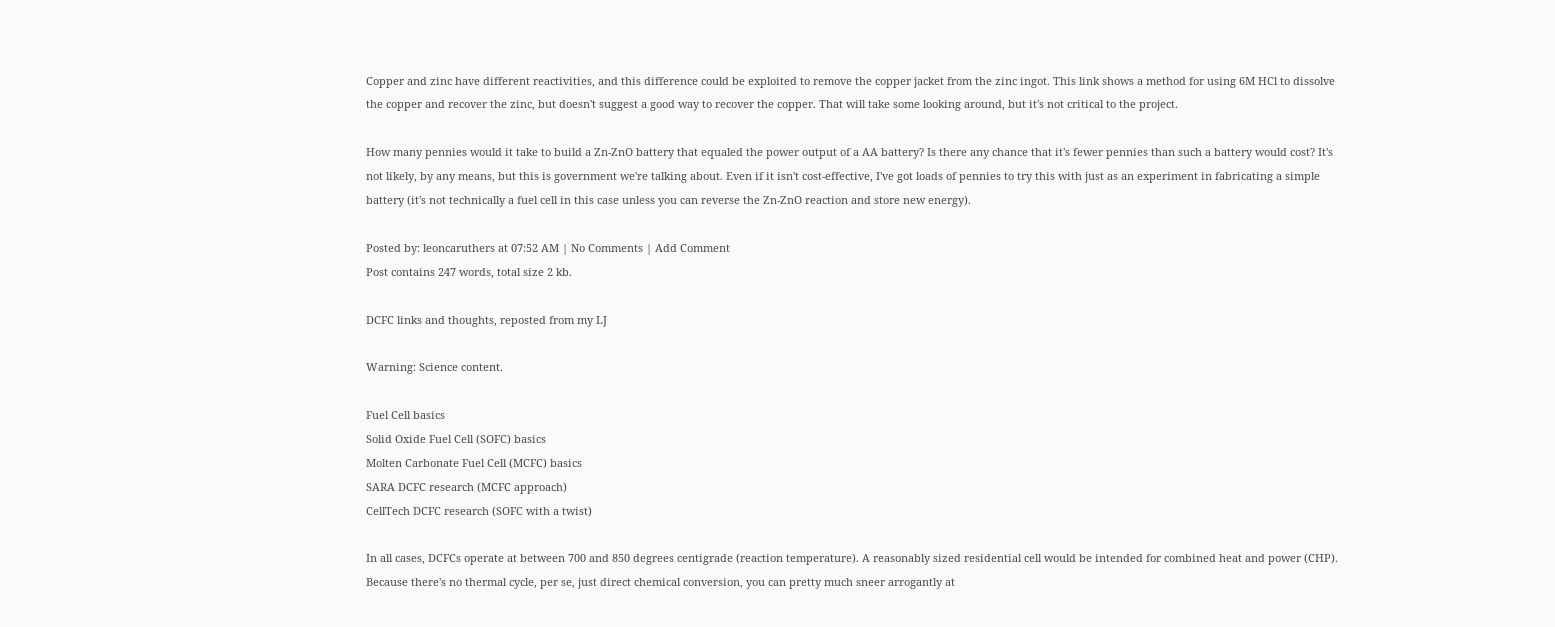Copper and zinc have different reactivities, and this difference could be exploited to remove the copper jacket from the zinc ingot. This link shows a method for using 6M HCl to dissolve the copper and recover the zinc, but doesn't suggest a good way to recover the copper. That will take some looking around, but it's not critical to the project.

How many pennies would it take to build a Zn-ZnO battery that equaled the power output of a AA battery? Is there any chance that it's fewer pennies than such a battery would cost? It's not likely, by any means, but this is government we're talking about. Even if it isn't cost-effective, I've got loads of pennies to try this with just as an experiment in fabricating a simple battery (it's not technically a fuel cell in this case unless you can reverse the Zn-ZnO reaction and store new energy).

Posted by: leoncaruthers at 07:52 AM | No Comments | Add Comment
Post contains 247 words, total size 2 kb.

DCFC links and thoughts, reposted from my LJ

Warning: Science content.

Fuel Cell basics
Solid Oxide Fuel Cell (SOFC) basics
Molten Carbonate Fuel Cell (MCFC) basics
SARA DCFC research (MCFC approach)
CellTech DCFC research (SOFC with a twist)

In all cases, DCFCs operate at between 700 and 850 degrees centigrade (reaction temperature). A reasonably sized residential cell would be intended for combined heat and power (CHP). Because there's no thermal cycle, per se, just direct chemical conversion, you can pretty much sneer arrogantly at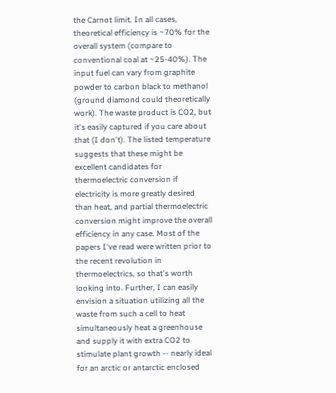the Carnot limit. In all cases, theoretical efficiency is ~70% for the overall system (compare to conventional coal at ~25-40%). The input fuel can vary from graphite powder to carbon black to methanol (ground diamond could theoretically work). The waste product is CO2, but it's easily captured if you care about that (I don't). The listed temperature suggests that these might be excellent candidates for thermoelectric conversion if electricity is more greatly desired than heat, and partial thermoelectric conversion might improve the overall efficiency in any case. Most of the papers I've read were written prior to the recent revolution in thermoelectrics, so that's worth looking into. Further, I can easily envision a situation utilizing all the waste from such a cell to heat simultaneously heat a greenhouse and supply it with extra CO2 to stimulate plant growth -- nearly ideal for an arctic or antarctic enclosed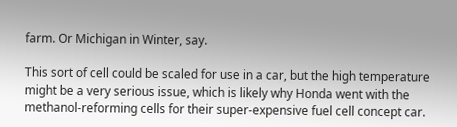farm. Or Michigan in Winter, say.

This sort of cell could be scaled for use in a car, but the high temperature might be a very serious issue, which is likely why Honda went with the methanol-reforming cells for their super-expensive fuel cell concept car.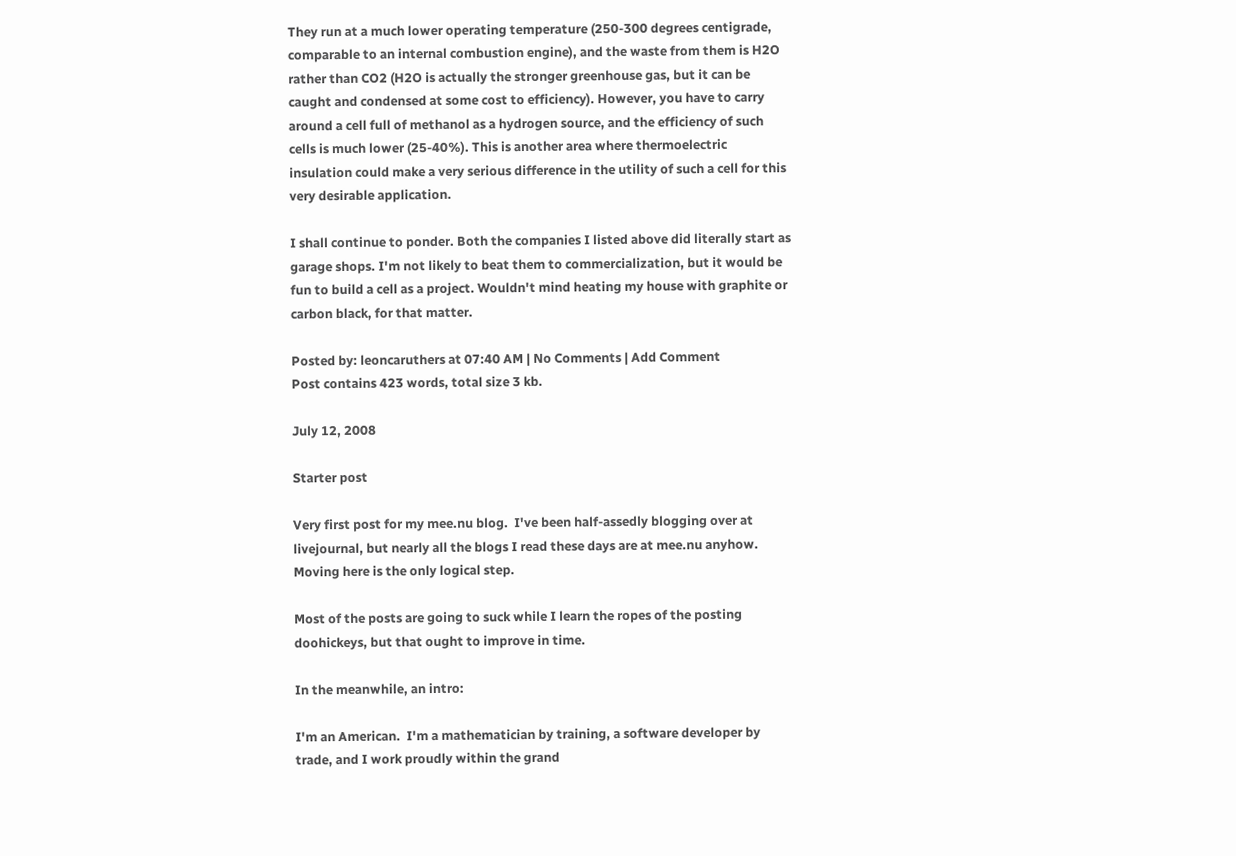They run at a much lower operating temperature (250-300 degrees centigrade, comparable to an internal combustion engine), and the waste from them is H2O rather than CO2 (H2O is actually the stronger greenhouse gas, but it can be caught and condensed at some cost to efficiency). However, you have to carry around a cell full of methanol as a hydrogen source, and the efficiency of such cells is much lower (25-40%). This is another area where thermoelectric insulation could make a very serious difference in the utility of such a cell for this very desirable application.

I shall continue to ponder. Both the companies I listed above did literally start as garage shops. I'm not likely to beat them to commercialization, but it would be fun to build a cell as a project. Wouldn't mind heating my house with graphite or carbon black, for that matter.

Posted by: leoncaruthers at 07:40 AM | No Comments | Add Comment
Post contains 423 words, total size 3 kb.

July 12, 2008

Starter post

Very first post for my mee.nu blog.  I've been half-assedly blogging over at livejournal, but nearly all the blogs I read these days are at mee.nu anyhow.  Moving here is the only logical step.

Most of the posts are going to suck while I learn the ropes of the posting doohickeys, but that ought to improve in time.

In the meanwhile, an intro:

I'm an American.  I'm a mathematician by training, a software developer by trade, and I work proudly within the grand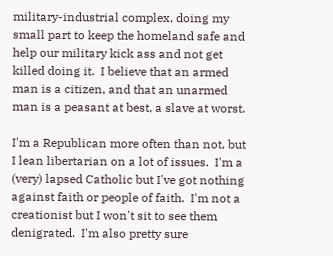military-industrial complex, doing my small part to keep the homeland safe and help our military kick ass and not get killed doing it.  I believe that an armed man is a citizen, and that an unarmed man is a peasant at best, a slave at worst.

I'm a Republican more often than not, but I lean libertarian on a lot of issues.  I'm a (very) lapsed Catholic but I've got nothing against faith or people of faith.  I'm not a creationist but I won't sit to see them denigrated.  I'm also pretty sure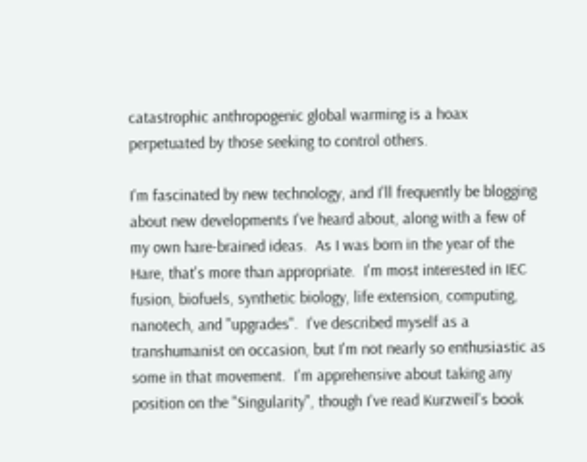catastrophic anthropogenic global warming is a hoax perpetuated by those seeking to control others.

I'm fascinated by new technology, and I'll frequently be blogging about new developments I've heard about, along with a few of my own hare-brained ideas.  As I was born in the year of the Hare, that's more than appropriate.  I'm most interested in IEC fusion, biofuels, synthetic biology, life extension, computing, nanotech, and "upgrades".  I've described myself as a transhumanist on occasion, but I'm not nearly so enthusiastic as some in that movement.  I'm apprehensive about taking any position on the "Singularity", though I've read Kurzweil's book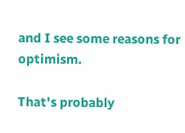and I see some reasons for optimism.

That's probably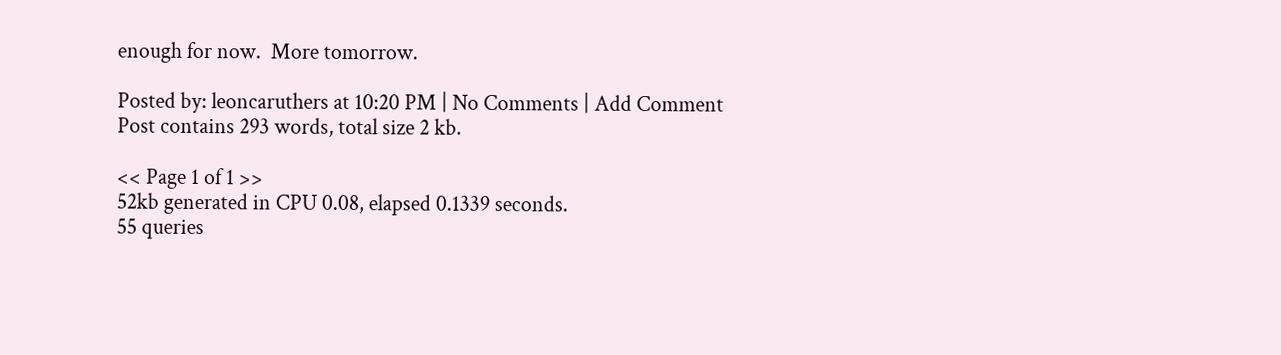enough for now.  More tomorrow.

Posted by: leoncaruthers at 10:20 PM | No Comments | Add Comment
Post contains 293 words, total size 2 kb.

<< Page 1 of 1 >>
52kb generated in CPU 0.08, elapsed 0.1339 seconds.
55 queries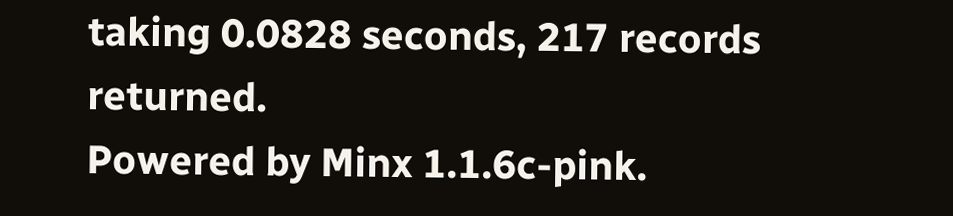taking 0.0828 seconds, 217 records returned.
Powered by Minx 1.1.6c-pink.